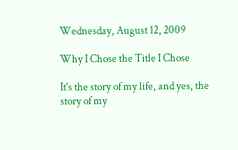Wednesday, August 12, 2009

Why I Chose the Title I Chose

It's the story of my life, and yes, the story of my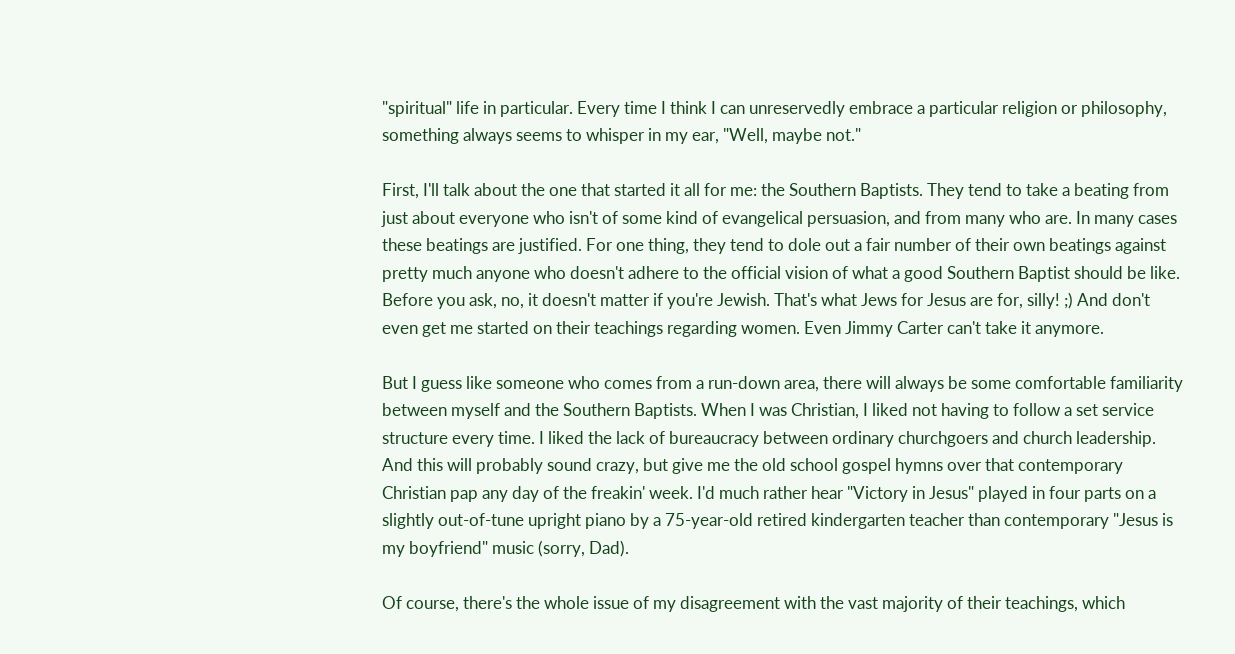"spiritual" life in particular. Every time I think I can unreservedly embrace a particular religion or philosophy, something always seems to whisper in my ear, "Well, maybe not."

First, I'll talk about the one that started it all for me: the Southern Baptists. They tend to take a beating from just about everyone who isn't of some kind of evangelical persuasion, and from many who are. In many cases these beatings are justified. For one thing, they tend to dole out a fair number of their own beatings against pretty much anyone who doesn't adhere to the official vision of what a good Southern Baptist should be like. Before you ask, no, it doesn't matter if you're Jewish. That's what Jews for Jesus are for, silly! ;) And don't even get me started on their teachings regarding women. Even Jimmy Carter can't take it anymore.

But I guess like someone who comes from a run-down area, there will always be some comfortable familiarity between myself and the Southern Baptists. When I was Christian, I liked not having to follow a set service structure every time. I liked the lack of bureaucracy between ordinary churchgoers and church leadership. And this will probably sound crazy, but give me the old school gospel hymns over that contemporary Christian pap any day of the freakin' week. I'd much rather hear "Victory in Jesus" played in four parts on a slightly out-of-tune upright piano by a 75-year-old retired kindergarten teacher than contemporary "Jesus is my boyfriend" music (sorry, Dad).

Of course, there's the whole issue of my disagreement with the vast majority of their teachings, which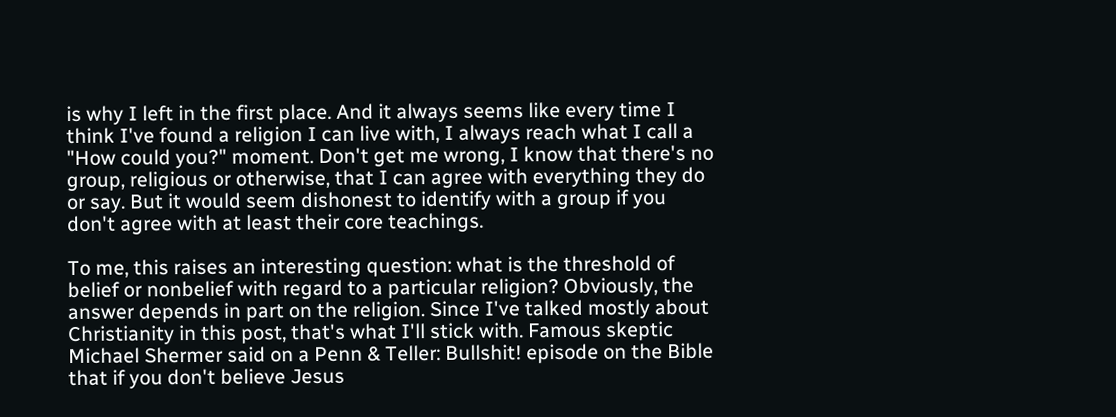is why I left in the first place. And it always seems like every time I think I've found a religion I can live with, I always reach what I call a "How could you?" moment. Don't get me wrong, I know that there's no group, religious or otherwise, that I can agree with everything they do or say. But it would seem dishonest to identify with a group if you don't agree with at least their core teachings.

To me, this raises an interesting question: what is the threshold of belief or nonbelief with regard to a particular religion? Obviously, the answer depends in part on the religion. Since I've talked mostly about Christianity in this post, that's what I'll stick with. Famous skeptic Michael Shermer said on a Penn & Teller: Bullshit! episode on the Bible that if you don't believe Jesus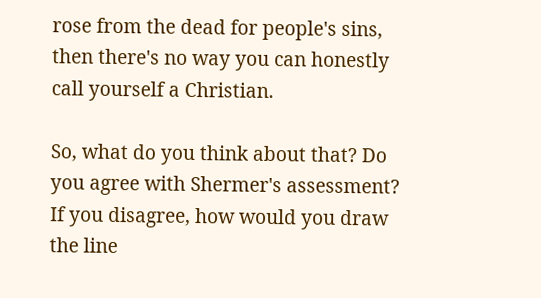rose from the dead for people's sins, then there's no way you can honestly call yourself a Christian.

So, what do you think about that? Do you agree with Shermer's assessment? If you disagree, how would you draw the line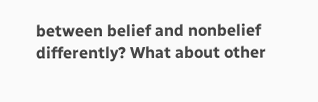between belief and nonbelief differently? What about other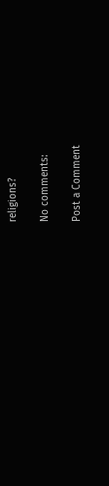religions?

No comments:

Post a Comment